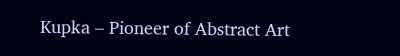Kupka – Pioneer of Abstract Art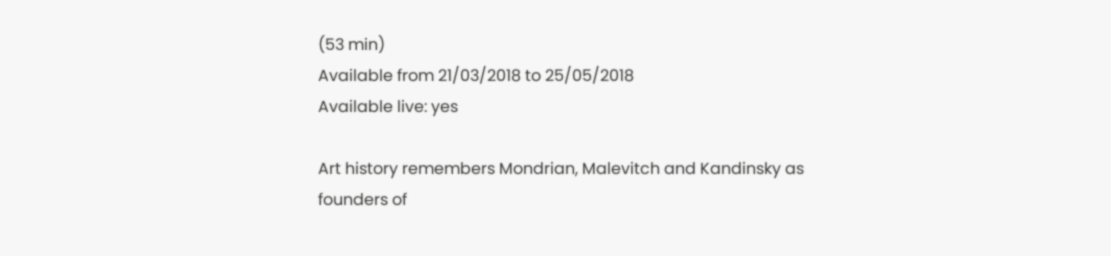(53 min)
Available from 21/03/2018 to 25/05/2018
Available live: yes

Art history remembers Mondrian, Malevitch and Kandinsky as founders of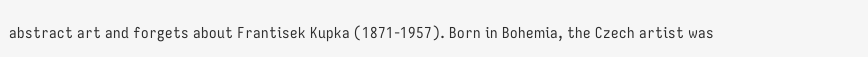abstract art and forgets about Frantisek Kupka (1871-1957). Born in Bohemia, the Czech artist was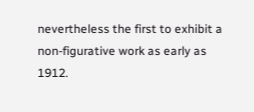nevertheless the first to exhibit a non-figurative work as early as 1912.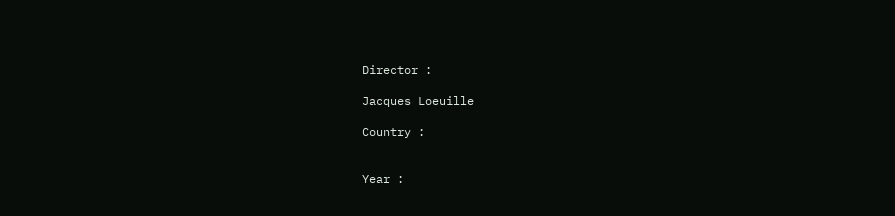Director :

Jacques Loeuille

Country :


Year :